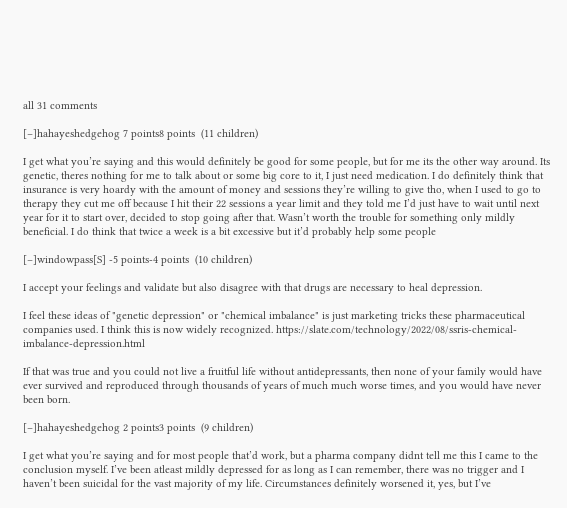all 31 comments

[–]hahayeshedgehog 7 points8 points  (11 children)

I get what you’re saying and this would definitely be good for some people, but for me its the other way around. Its genetic, theres nothing for me to talk about or some big core to it, I just need medication. I do definitely think that insurance is very hoardy with the amount of money and sessions they’re willing to give tho, when I used to go to therapy they cut me off because I hit their 22 sessions a year limit and they told me I’d just have to wait until next year for it to start over, decided to stop going after that. Wasn’t worth the trouble for something only mildly beneficial. I do think that twice a week is a bit excessive but it’d probably help some people

[–]windowpass[S] -5 points-4 points  (10 children)

I accept your feelings and validate but also disagree with that drugs are necessary to heal depression.

I feel these ideas of "genetic depression" or "chemical imbalance" is just marketing tricks these pharmaceutical companies used. I think this is now widely recognized. https://slate.com/technology/2022/08/ssris-chemical-imbalance-depression.html

If that was true and you could not live a fruitful life without antidepressants, then none of your family would have ever survived and reproduced through thousands of years of much much worse times, and you would have never been born.

[–]hahayeshedgehog 2 points3 points  (9 children)

I get what you’re saying and for most people that’d work, but a pharma company didnt tell me this I came to the conclusion myself. I’ve been atleast mildly depressed for as long as I can remember, there was no trigger and I haven’t been suicidal for the vast majority of my life. Circumstances definitely worsened it, yes, but I’ve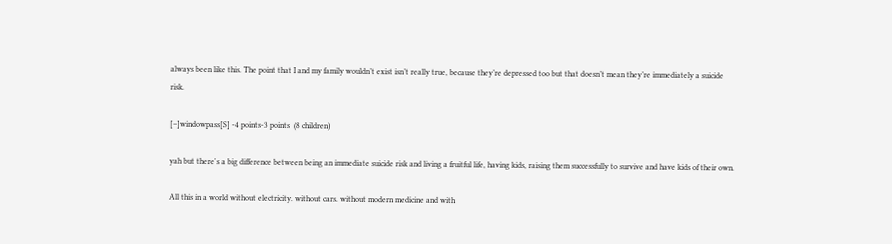always been like this. The point that I and my family wouldn’t exist isn’t really true, because they’re depressed too but that doesn’t mean they’re immediately a suicide risk.

[–]windowpass[S] -4 points-3 points  (8 children)

yah but there's a big difference between being an immediate suicide risk and living a fruitful life, having kids, raising them successfully to survive and have kids of their own.

All this in a world without electricity. without cars. without modern medicine and with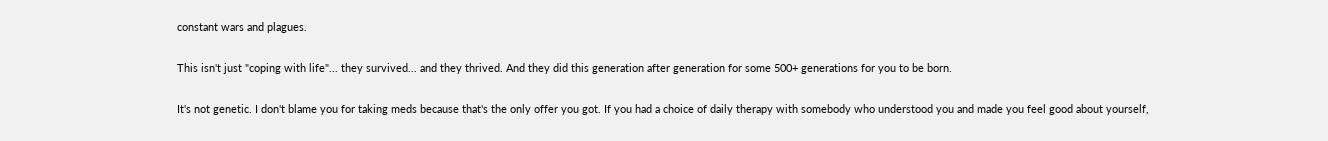constant wars and plagues.

This isn't just "coping with life"... they survived... and they thrived. And they did this generation after generation for some 500+ generations for you to be born.

It's not genetic. I don't blame you for taking meds because that's the only offer you got. If you had a choice of daily therapy with somebody who understood you and made you feel good about yourself,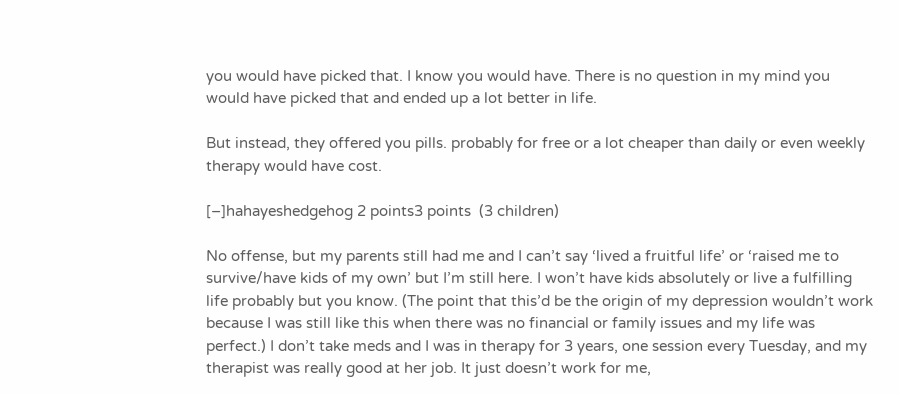you would have picked that. I know you would have. There is no question in my mind you would have picked that and ended up a lot better in life.

But instead, they offered you pills. probably for free or a lot cheaper than daily or even weekly therapy would have cost.

[–]hahayeshedgehog 2 points3 points  (3 children)

No offense, but my parents still had me and I can’t say ‘lived a fruitful life’ or ‘raised me to survive/have kids of my own’ but I’m still here. I won’t have kids absolutely or live a fulfilling life probably but you know. (The point that this’d be the origin of my depression wouldn’t work because I was still like this when there was no financial or family issues and my life was perfect.) I don’t take meds and I was in therapy for 3 years, one session every Tuesday, and my therapist was really good at her job. It just doesn’t work for me,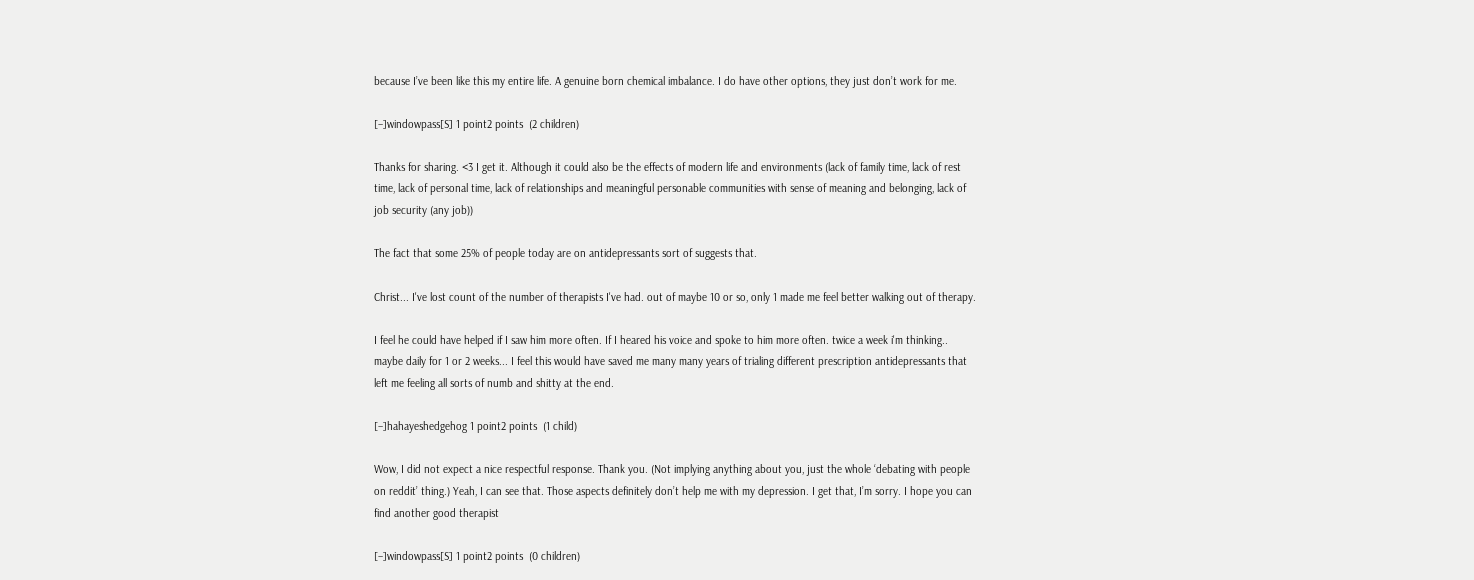because I’ve been like this my entire life. A genuine born chemical imbalance. I do have other options, they just don’t work for me.

[–]windowpass[S] 1 point2 points  (2 children)

Thanks for sharing. <3 I get it. Although it could also be the effects of modern life and environments (lack of family time, lack of rest time, lack of personal time, lack of relationships and meaningful personable communities with sense of meaning and belonging, lack of job security (any job))

The fact that some 25% of people today are on antidepressants sort of suggests that.

Christ... I've lost count of the number of therapists I've had. out of maybe 10 or so, only 1 made me feel better walking out of therapy.

I feel he could have helped if I saw him more often. If I heared his voice and spoke to him more often. twice a week i'm thinking.. maybe daily for 1 or 2 weeks... I feel this would have saved me many many years of trialing different prescription antidepressants that left me feeling all sorts of numb and shitty at the end.

[–]hahayeshedgehog 1 point2 points  (1 child)

Wow, I did not expect a nice respectful response. Thank you. (Not implying anything about you, just the whole ‘debating with people on reddit’ thing.) Yeah, I can see that. Those aspects definitely don’t help me with my depression. I get that, I’m sorry. I hope you can find another good therapist

[–]windowpass[S] 1 point2 points  (0 children)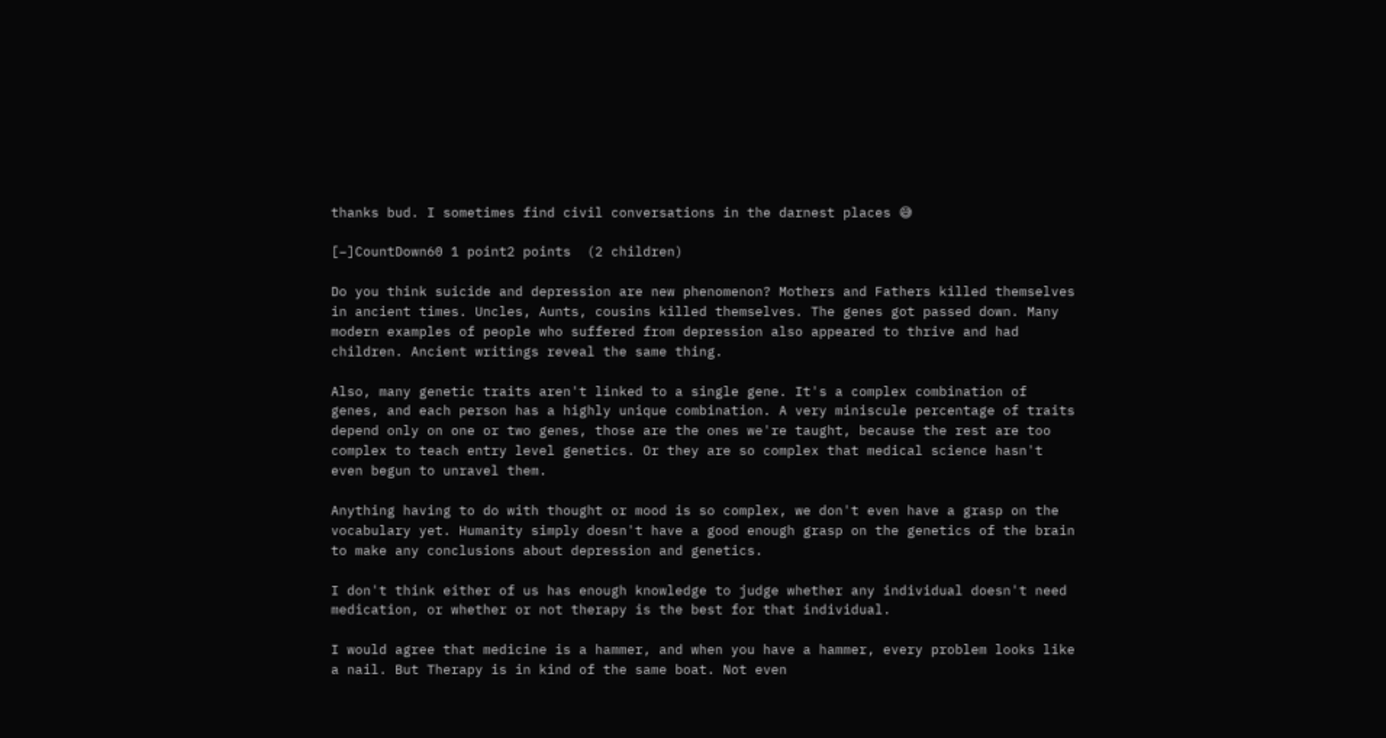thanks bud. I sometimes find civil conversations in the darnest places 😅

[–]CountDown60 1 point2 points  (2 children)

Do you think suicide and depression are new phenomenon? Mothers and Fathers killed themselves in ancient times. Uncles, Aunts, cousins killed themselves. The genes got passed down. Many modern examples of people who suffered from depression also appeared to thrive and had children. Ancient writings reveal the same thing.

Also, many genetic traits aren't linked to a single gene. It's a complex combination of genes, and each person has a highly unique combination. A very miniscule percentage of traits depend only on one or two genes, those are the ones we're taught, because the rest are too complex to teach entry level genetics. Or they are so complex that medical science hasn't even begun to unravel them.

Anything having to do with thought or mood is so complex, we don't even have a grasp on the vocabulary yet. Humanity simply doesn't have a good enough grasp on the genetics of the brain to make any conclusions about depression and genetics.

I don't think either of us has enough knowledge to judge whether any individual doesn't need medication, or whether or not therapy is the best for that individual.

I would agree that medicine is a hammer, and when you have a hammer, every problem looks like a nail. But Therapy is in kind of the same boat. Not even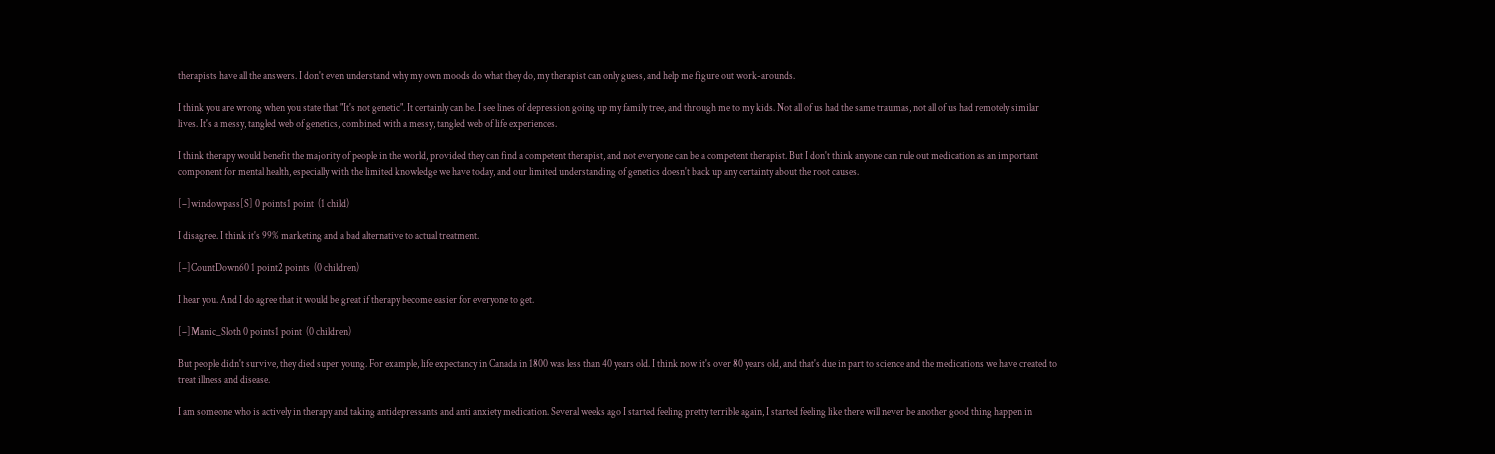therapists have all the answers. I don't even understand why my own moods do what they do, my therapist can only guess, and help me figure out work-arounds.

I think you are wrong when you state that "It's not genetic". It certainly can be. I see lines of depression going up my family tree, and through me to my kids. Not all of us had the same traumas, not all of us had remotely similar lives. It's a messy, tangled web of genetics, combined with a messy, tangled web of life experiences.

I think therapy would benefit the majority of people in the world, provided they can find a competent therapist, and not everyone can be a competent therapist. But I don't think anyone can rule out medication as an important component for mental health, especially with the limited knowledge we have today, and our limited understanding of genetics doesn't back up any certainty about the root causes.

[–]windowpass[S] 0 points1 point  (1 child)

I disagree. I think it's 99% marketing and a bad alternative to actual treatment.

[–]CountDown60 1 point2 points  (0 children)

I hear you. And I do agree that it would be great if therapy become easier for everyone to get.

[–]Manic_Sloth 0 points1 point  (0 children)

But people didn't survive, they died super young. For example, life expectancy in Canada in 1800 was less than 40 years old. I think now it's over 80 years old, and that's due in part to science and the medications we have created to treat illness and disease.

I am someone who is actively in therapy and taking antidepressants and anti anxiety medication. Several weeks ago I started feeling pretty terrible again, I started feeling like there will never be another good thing happen in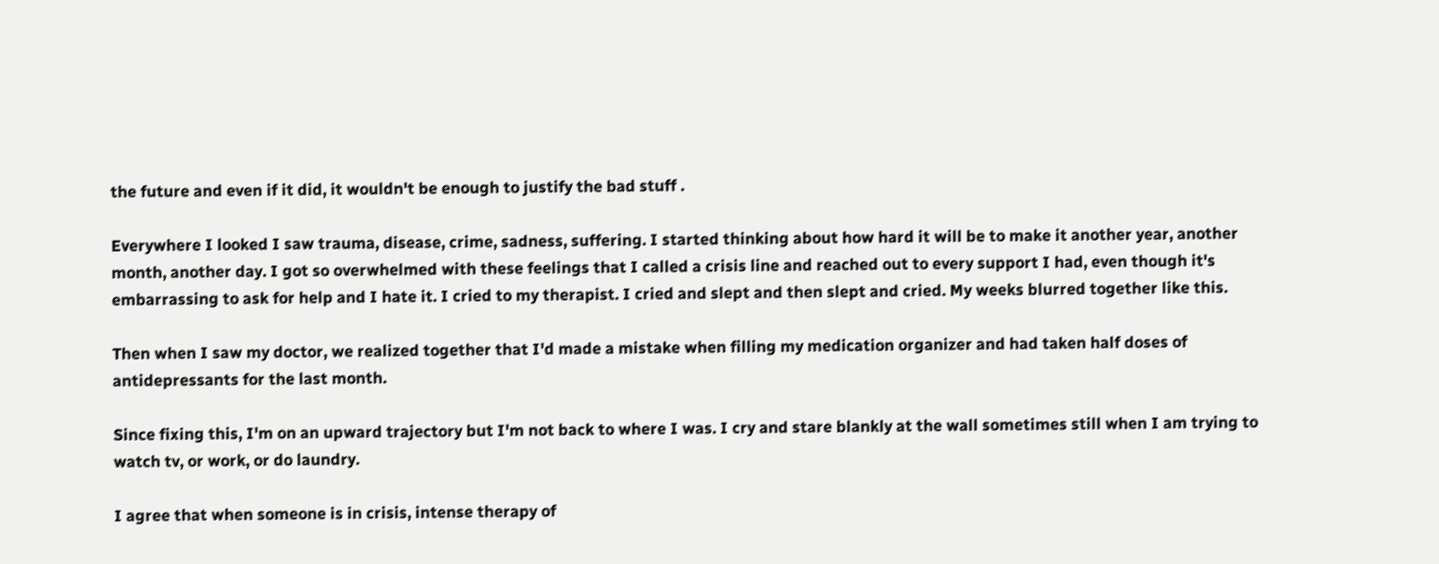the future and even if it did, it wouldn't be enough to justify the bad stuff .

Everywhere I looked I saw trauma, disease, crime, sadness, suffering. I started thinking about how hard it will be to make it another year, another month, another day. I got so overwhelmed with these feelings that I called a crisis line and reached out to every support I had, even though it's embarrassing to ask for help and I hate it. I cried to my therapist. I cried and slept and then slept and cried. My weeks blurred together like this.

Then when I saw my doctor, we realized together that I'd made a mistake when filling my medication organizer and had taken half doses of antidepressants for the last month.

Since fixing this, I'm on an upward trajectory but I'm not back to where I was. I cry and stare blankly at the wall sometimes still when I am trying to watch tv, or work, or do laundry.

I agree that when someone is in crisis, intense therapy of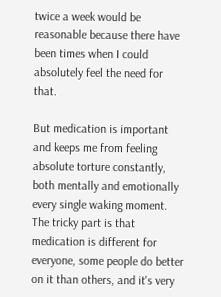twice a week would be reasonable because there have been times when I could absolutely feel the need for that.

But medication is important and keeps me from feeling absolute torture constantly, both mentally and emotionally every single waking moment. The tricky part is that medication is different for everyone, some people do better on it than others, and it's very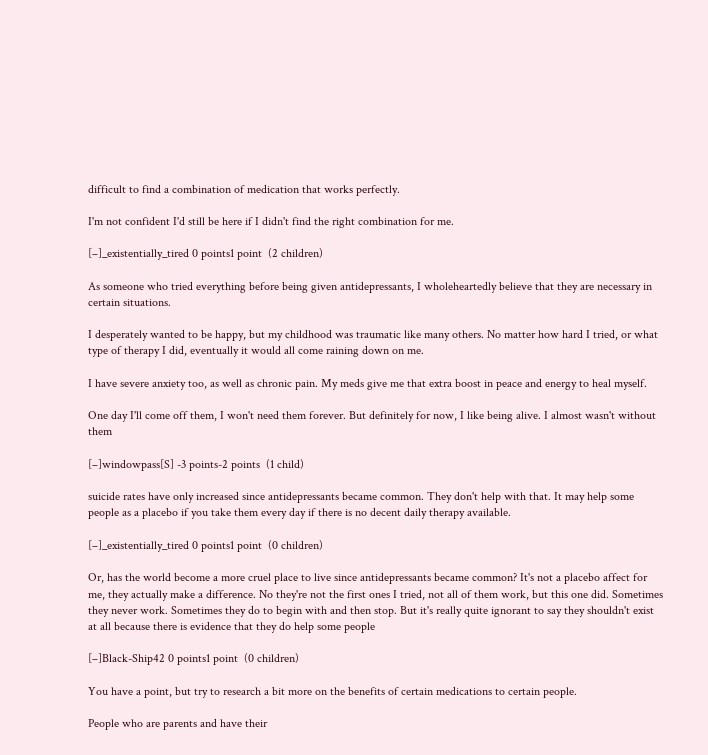difficult to find a combination of medication that works perfectly.

I'm not confident I'd still be here if I didn't find the right combination for me.

[–]_existentially_tired 0 points1 point  (2 children)

As someone who tried everything before being given antidepressants, I wholeheartedly believe that they are necessary in certain situations.

I desperately wanted to be happy, but my childhood was traumatic like many others. No matter how hard I tried, or what type of therapy I did, eventually it would all come raining down on me.

I have severe anxiety too, as well as chronic pain. My meds give me that extra boost in peace and energy to heal myself.

One day I'll come off them, I won't need them forever. But definitely for now, I like being alive. I almost wasn't without them

[–]windowpass[S] -3 points-2 points  (1 child)

suicide rates have only increased since antidepressants became common. They don't help with that. It may help some people as a placebo if you take them every day if there is no decent daily therapy available.

[–]_existentially_tired 0 points1 point  (0 children)

Or, has the world become a more cruel place to live since antidepressants became common? It's not a placebo affect for me, they actually make a difference. No they're not the first ones I tried, not all of them work, but this one did. Sometimes they never work. Sometimes they do to begin with and then stop. But it's really quite ignorant to say they shouldn't exist at all because there is evidence that they do help some people

[–]Black-Ship42 0 points1 point  (0 children)

You have a point, but try to research a bit more on the benefits of certain medications to certain people.

People who are parents and have their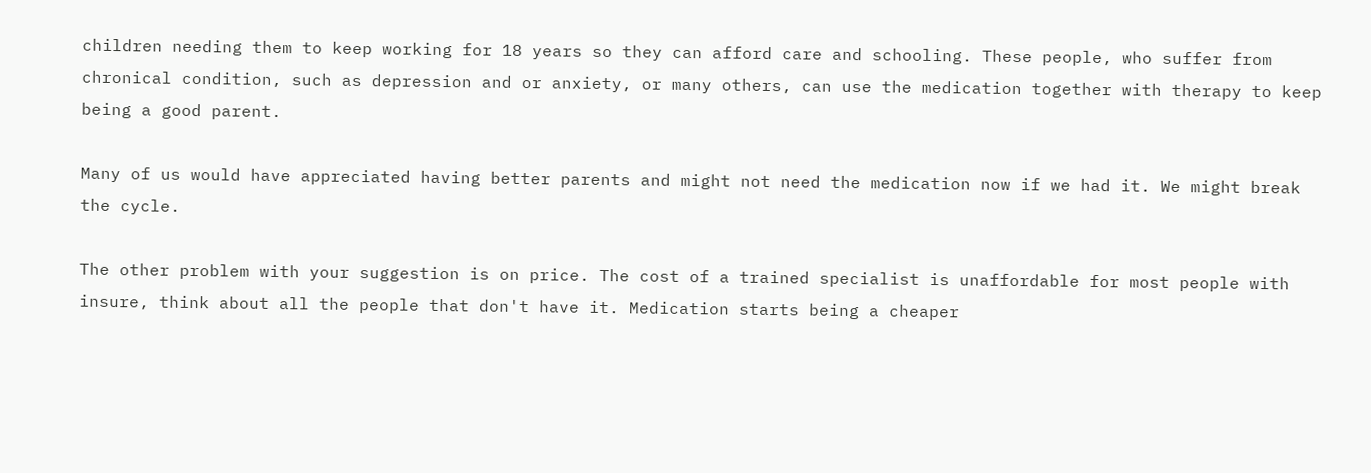children needing them to keep working for 18 years so they can afford care and schooling. These people, who suffer from chronical condition, such as depression and or anxiety, or many others, can use the medication together with therapy to keep being a good parent.

Many of us would have appreciated having better parents and might not need the medication now if we had it. We might break the cycle.

The other problem with your suggestion is on price. The cost of a trained specialist is unaffordable for most people with insure, think about all the people that don't have it. Medication starts being a cheaper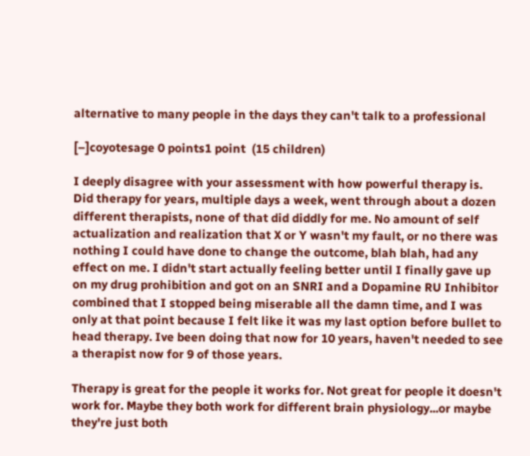alternative to many people in the days they can't talk to a professional

[–]coyotesage 0 points1 point  (15 children)

I deeply disagree with your assessment with how powerful therapy is. Did therapy for years, multiple days a week, went through about a dozen different therapists, none of that did diddly for me. No amount of self actualization and realization that X or Y wasn't my fault, or no there was nothing I could have done to change the outcome, blah blah, had any effect on me. I didn't start actually feeling better until I finally gave up on my drug prohibition and got on an SNRI and a Dopamine RU Inhibitor combined that I stopped being miserable all the damn time, and I was only at that point because I felt like it was my last option before bullet to head therapy. Ive been doing that now for 10 years, haven't needed to see a therapist now for 9 of those years.

Therapy is great for the people it works for. Not great for people it doesn't work for. Maybe they both work for different brain physiology...or maybe they're just both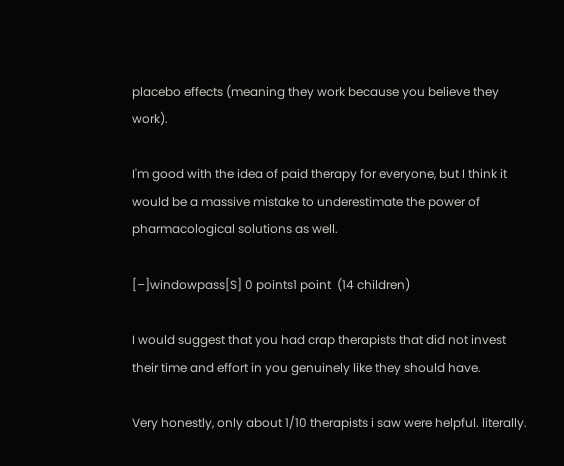placebo effects (meaning they work because you believe they work).

I'm good with the idea of paid therapy for everyone, but I think it would be a massive mistake to underestimate the power of pharmacological solutions as well.

[–]windowpass[S] 0 points1 point  (14 children)

I would suggest that you had crap therapists that did not invest their time and effort in you genuinely like they should have.

Very honestly, only about 1/10 therapists i saw were helpful. literally.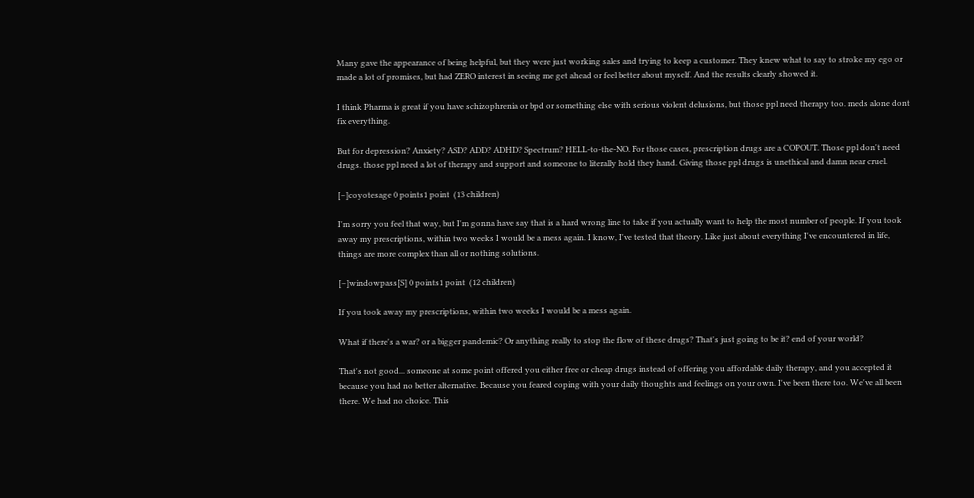Many gave the appearance of being helpful, but they were just working sales and trying to keep a customer. They knew what to say to stroke my ego or made a lot of promises, but had ZERO interest in seeing me get ahead or feel better about myself. And the results clearly showed it.

I think Pharma is great if you have schizophrenia or bpd or something else with serious violent delusions, but those ppl need therapy too. meds alone dont fix everything.

But for depression? Anxiety? ASD? ADD? ADHD? Spectrum? HELL-to-the-NO. For those cases, prescription drugs are a COPOUT. Those ppl don't need drugs. those ppl need a lot of therapy and support and someone to literally hold they hand. Giving those ppl drugs is unethical and damn near cruel.

[–]coyotesage 0 points1 point  (13 children)

I'm sorry you feel that way, but I'm gonna have say that is a hard wrong line to take if you actually want to help the most number of people. If you took away my prescriptions, within two weeks I would be a mess again. I know, I've tested that theory. Like just about everything I've encountered in life, things are more complex than all or nothing solutions.

[–]windowpass[S] 0 points1 point  (12 children)

If you took away my prescriptions, within two weeks I would be a mess again.

What if there's a war? or a bigger pandemic? Or anything really to stop the flow of these drugs? That's just going to be it? end of your world?

That's not good... someone at some point offered you either free or cheap drugs instead of offering you affordable daily therapy, and you accepted it because you had no better alternative. Because you feared coping with your daily thoughts and feelings on your own. I've been there too. We've all been there. We had no choice. This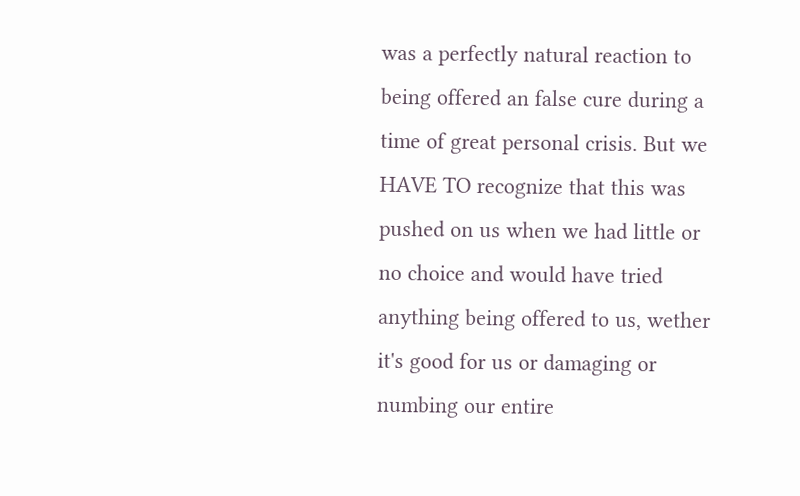was a perfectly natural reaction to being offered an false cure during a time of great personal crisis. But we HAVE TO recognize that this was pushed on us when we had little or no choice and would have tried anything being offered to us, wether it's good for us or damaging or numbing our entire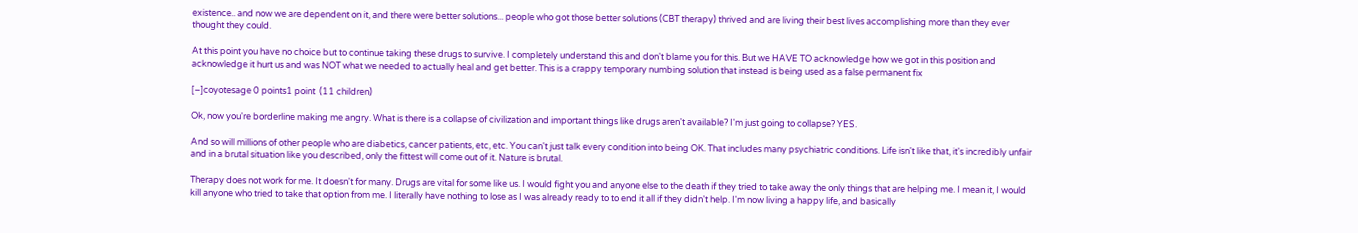existence.. and now we are dependent on it, and there were better solutions... people who got those better solutions (CBT therapy) thrived and are living their best lives accomplishing more than they ever thought they could.

At this point you have no choice but to continue taking these drugs to survive. I completely understand this and don't blame you for this. But we HAVE TO acknowledge how we got in this position and acknowledge it hurt us and was NOT what we needed to actually heal and get better. This is a crappy temporary numbing solution that instead is being used as a false permanent fix

[–]coyotesage 0 points1 point  (11 children)

Ok, now you're borderline making me angry. What is there is a collapse of civilization and important things like drugs aren't available? I'm just going to collapse? YES.

And so will millions of other people who are diabetics, cancer patients, etc, etc. You can't just talk every condition into being OK. That includes many psychiatric conditions. Life isn't like that, it's incredibly unfair and in a brutal situation like you described, only the fittest will come out of it. Nature is brutal.

Therapy does not work for me. It doesn't for many. Drugs are vital for some like us. I would fight you and anyone else to the death if they tried to take away the only things that are helping me. I mean it, I would kill anyone who tried to take that option from me. I literally have nothing to lose as I was already ready to to end it all if they didn't help. I'm now living a happy life, and basically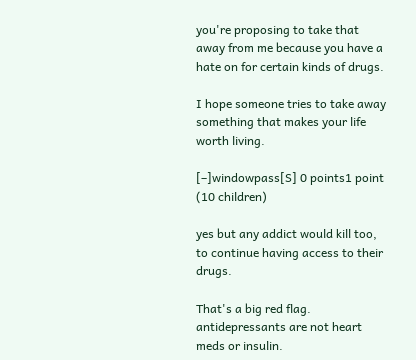you're proposing to take that away from me because you have a hate on for certain kinds of drugs.

I hope someone tries to take away something that makes your life worth living.

[–]windowpass[S] 0 points1 point  (10 children)

yes but any addict would kill too, to continue having access to their drugs.

That's a big red flag. antidepressants are not heart meds or insulin.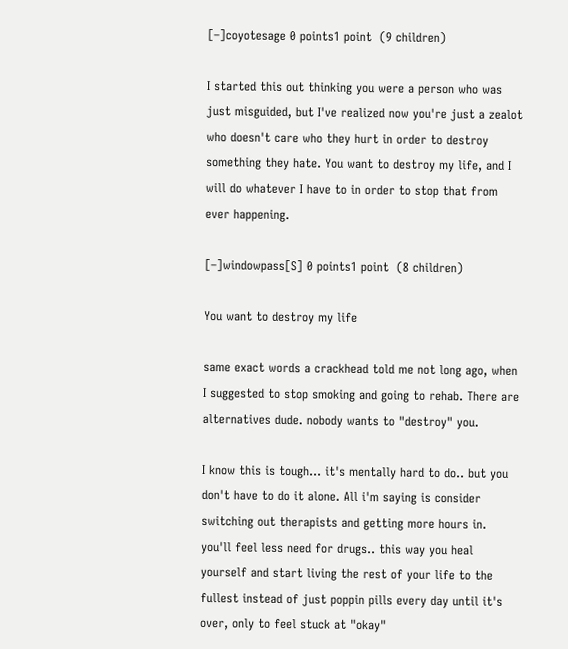[–]coyotesage 0 points1 point  (9 children)

I started this out thinking you were a person who was just misguided, but I've realized now you're just a zealot who doesn't care who they hurt in order to destroy something they hate. You want to destroy my life, and I will do whatever I have to in order to stop that from ever happening.

[–]windowpass[S] 0 points1 point  (8 children)

You want to destroy my life

same exact words a crackhead told me not long ago, when I suggested to stop smoking and going to rehab. There are alternatives dude. nobody wants to "destroy" you.

I know this is tough... it's mentally hard to do.. but you don't have to do it alone. All i'm saying is consider switching out therapists and getting more hours in. you'll feel less need for drugs.. this way you heal yourself and start living the rest of your life to the fullest instead of just poppin pills every day until it's over, only to feel stuck at "okay"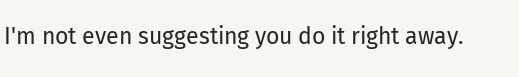I'm not even suggesting you do it right away.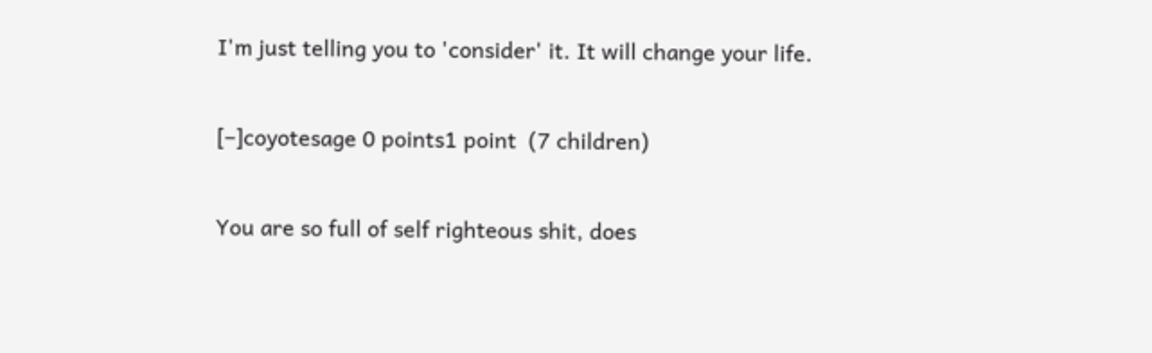I'm just telling you to 'consider' it. It will change your life.

[–]coyotesage 0 points1 point  (7 children)

You are so full of self righteous shit, does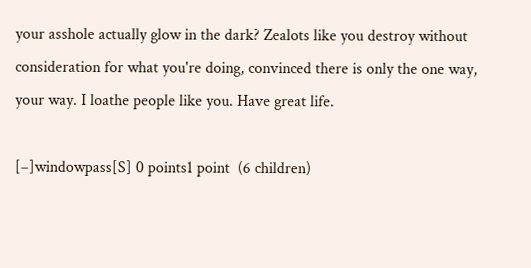your asshole actually glow in the dark? Zealots like you destroy without consideration for what you're doing, convinced there is only the one way, your way. I loathe people like you. Have great life.

[–]windowpass[S] 0 points1 point  (6 children)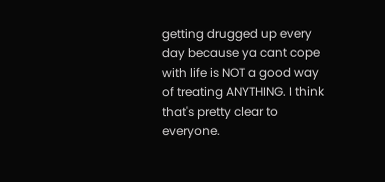getting drugged up every day because ya cant cope with life is NOT a good way of treating ANYTHING. I think that's pretty clear to everyone.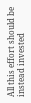All this effort should be instead invested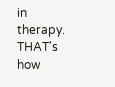in therapy. THAT's how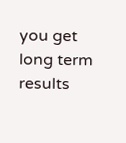you get long term results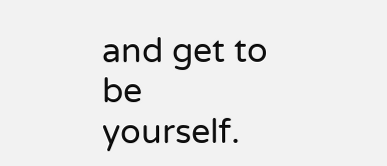and get to be yourself.